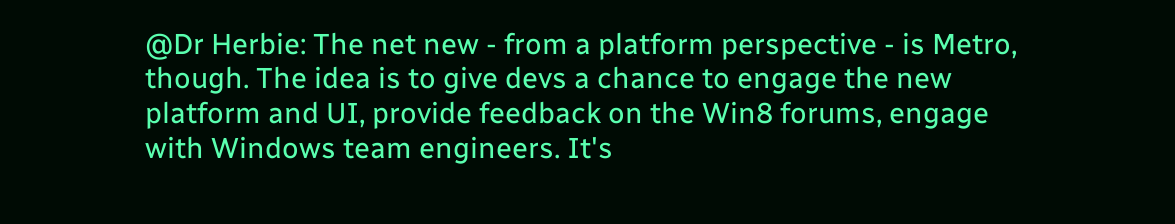@Dr Herbie: The net new - from a platform perspective - is Metro, though. The idea is to give devs a chance to engage the new platform and UI, provide feedback on the Win8 forums, engage with Windows team engineers. It's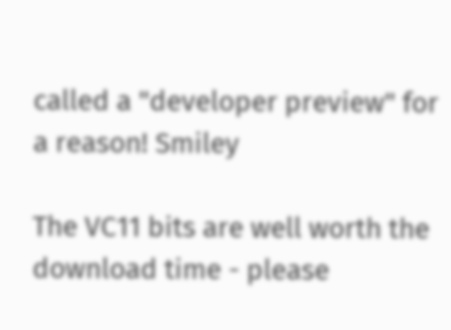called a "developer preview" for a reason! Smiley

The VC11 bits are well worth the download time - please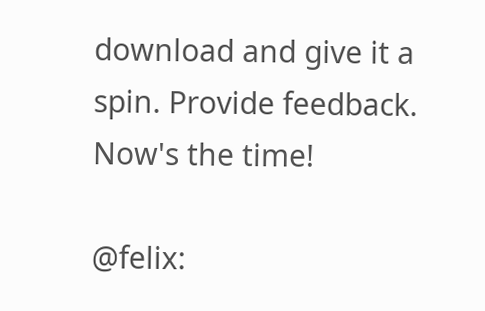download and give it a spin. Provide feedback. Now's the time!

@felix: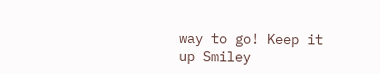way to go! Keep it up Smiley